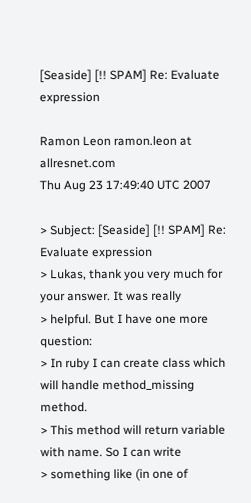[Seaside] [!! SPAM] Re: Evaluate expression

Ramon Leon ramon.leon at allresnet.com
Thu Aug 23 17:49:40 UTC 2007

> Subject: [Seaside] [!! SPAM] Re: Evaluate expression
> Lukas, thank you very much for your answer. It was really
> helpful. But I have one more question:
> In ruby I can create class which will handle method_missing method.
> This method will return variable with name. So I can write
> something like (in one of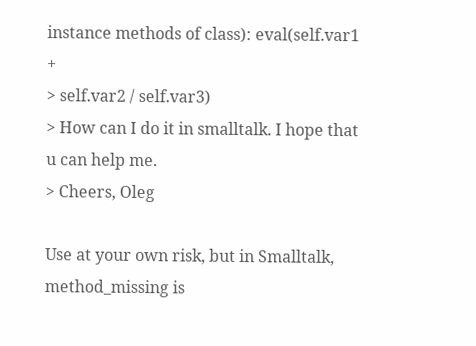instance methods of class): eval(self.var1 +
> self.var2 / self.var3)
> How can I do it in smalltalk. I hope that u can help me.
> Cheers, Oleg

Use at your own risk, but in Smalltalk, method_missing is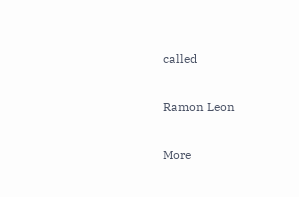called

Ramon Leon

More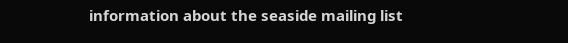information about the seaside mailing list